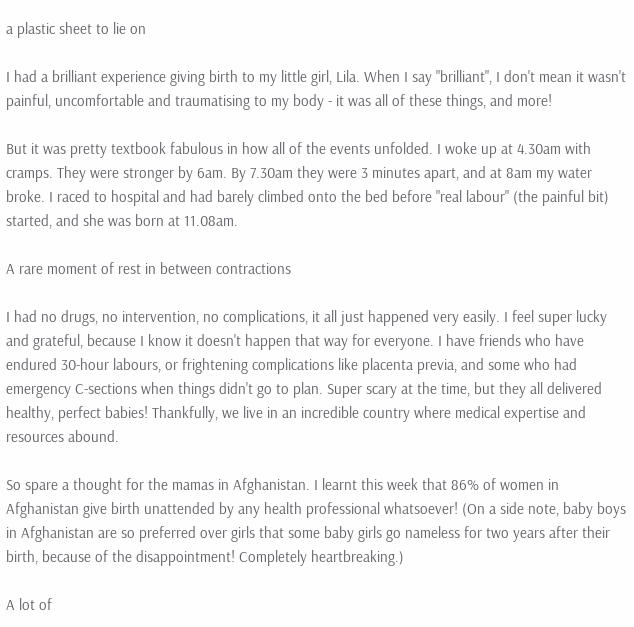a plastic sheet to lie on

I had a brilliant experience giving birth to my little girl, Lila. When I say "brilliant", I don't mean it wasn't painful, uncomfortable and traumatising to my body - it was all of these things, and more!

But it was pretty textbook fabulous in how all of the events unfolded. I woke up at 4.30am with cramps. They were stronger by 6am. By 7.30am they were 3 minutes apart, and at 8am my water broke. I raced to hospital and had barely climbed onto the bed before "real labour" (the painful bit) started, and she was born at 11.08am.

A rare moment of rest in between contractions

I had no drugs, no intervention, no complications, it all just happened very easily. I feel super lucky and grateful, because I know it doesn't happen that way for everyone. I have friends who have endured 30-hour labours, or frightening complications like placenta previa, and some who had emergency C-sections when things didn't go to plan. Super scary at the time, but they all delivered healthy, perfect babies! Thankfully, we live in an incredible country where medical expertise and resources abound.

So spare a thought for the mamas in Afghanistan. I learnt this week that 86% of women in Afghanistan give birth unattended by any health professional whatsoever! (On a side note, baby boys in Afghanistan are so preferred over girls that some baby girls go nameless for two years after their birth, because of the disappointment! Completely heartbreaking.)

A lot of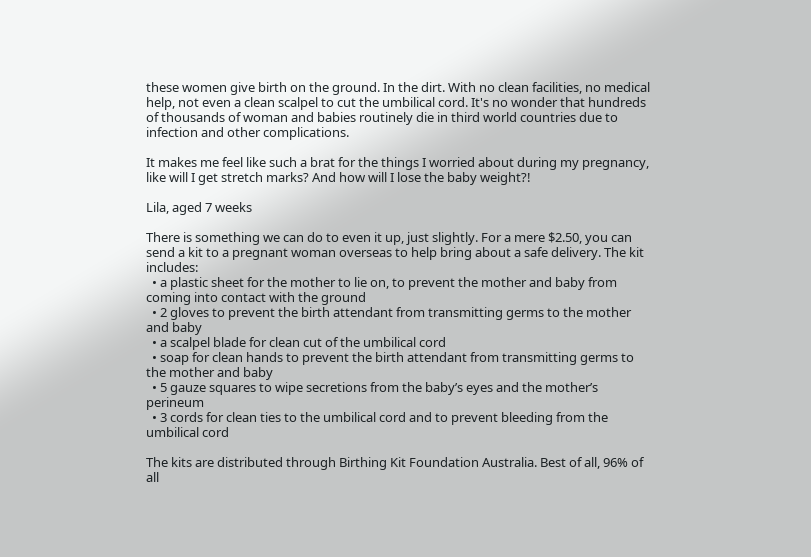these women give birth on the ground. In the dirt. With no clean facilities, no medical help, not even a clean scalpel to cut the umbilical cord. It's no wonder that hundreds of thousands of woman and babies routinely die in third world countries due to infection and other complications.

It makes me feel like such a brat for the things I worried about during my pregnancy, like will I get stretch marks? And how will I lose the baby weight?!

Lila, aged 7 weeks

There is something we can do to even it up, just slightly. For a mere $2.50, you can send a kit to a pregnant woman overseas to help bring about a safe delivery. The kit includes:
  • a plastic sheet for the mother to lie on, to prevent the mother and baby from coming into contact with the ground
  • 2 gloves to prevent the birth attendant from transmitting germs to the mother and baby
  • a scalpel blade for clean cut of the umbilical cord
  • soap for clean hands to prevent the birth attendant from transmitting germs to the mother and baby
  • 5 gauze squares to wipe secretions from the baby’s eyes and the mother’s perineum
  • 3 cords for clean ties to the umbilical cord and to prevent bleeding from the umbilical cord

The kits are distributed through Birthing Kit Foundation Australia. Best of all, 96% of all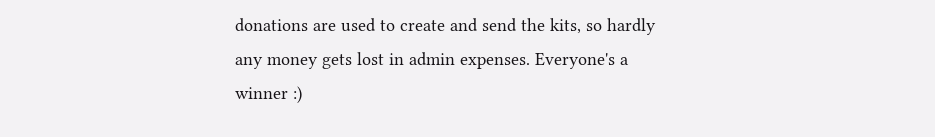donations are used to create and send the kits, so hardly any money gets lost in admin expenses. Everyone's a winner :)